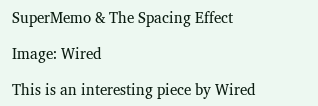SuperMemo & The Spacing Effect

Image: Wired

This is an interesting piece by Wired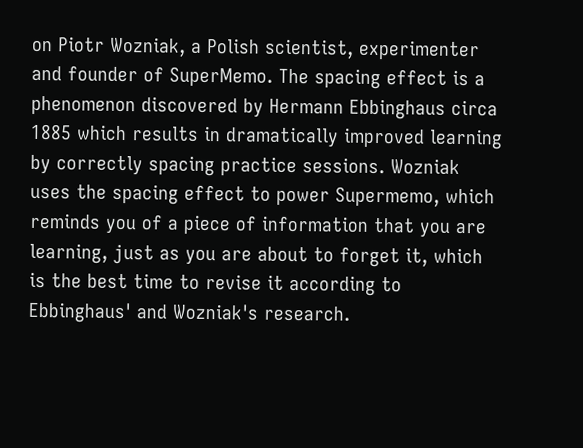on Piotr Wozniak, a Polish scientist, experimenter and founder of SuperMemo. The spacing effect is a phenomenon discovered by Hermann Ebbinghaus circa 1885 which results in dramatically improved learning by correctly spacing practice sessions. Wozniak uses the spacing effect to power Supermemo, which reminds you of a piece of information that you are learning, just as you are about to forget it, which is the best time to revise it according to Ebbinghaus' and Wozniak's research.